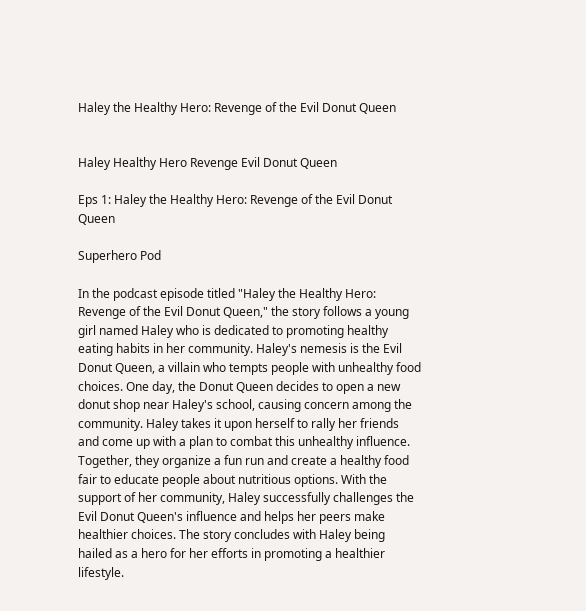Haley the Healthy Hero: Revenge of the Evil Donut Queen


Haley Healthy Hero Revenge Evil Donut Queen

Eps 1: Haley the Healthy Hero: Revenge of the Evil Donut Queen

Superhero Pod

In the podcast episode titled "Haley the Healthy Hero: Revenge of the Evil Donut Queen," the story follows a young girl named Haley who is dedicated to promoting healthy eating habits in her community. Haley's nemesis is the Evil Donut Queen, a villain who tempts people with unhealthy food choices. One day, the Donut Queen decides to open a new donut shop near Haley's school, causing concern among the community. Haley takes it upon herself to rally her friends and come up with a plan to combat this unhealthy influence. Together, they organize a fun run and create a healthy food fair to educate people about nutritious options. With the support of her community, Haley successfully challenges the Evil Donut Queen's influence and helps her peers make healthier choices. The story concludes with Haley being hailed as a hero for her efforts in promoting a healthier lifestyle.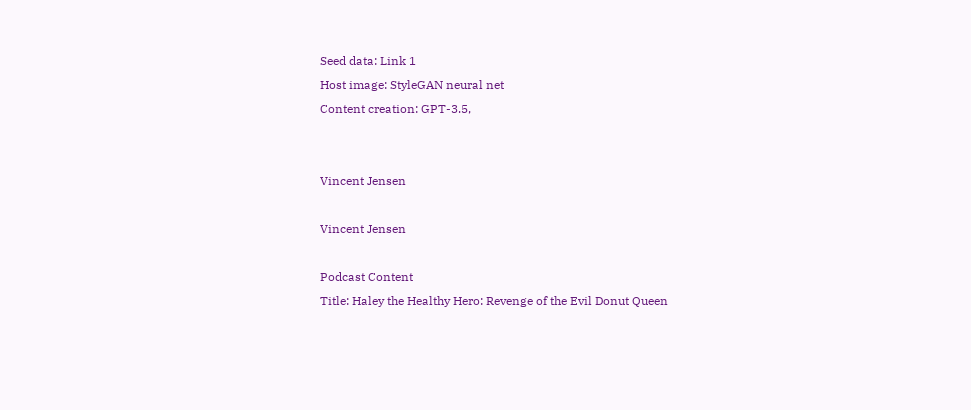Seed data: Link 1
Host image: StyleGAN neural net
Content creation: GPT-3.5,


Vincent Jensen

Vincent Jensen

Podcast Content
Title: Haley the Healthy Hero: Revenge of the Evil Donut Queen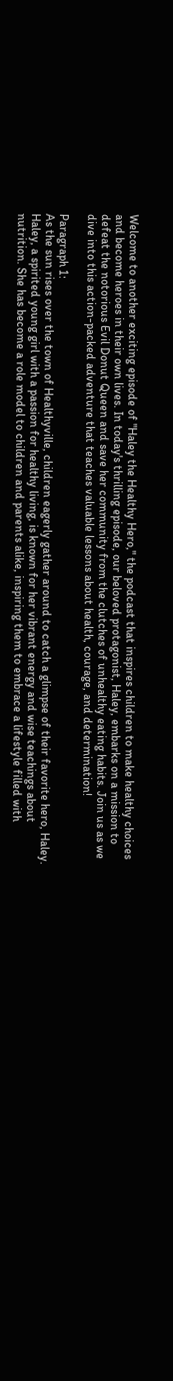Welcome to another exciting episode of "Haley the Healthy Hero," the podcast that inspires children to make healthy choices and become heroes in their own lives. In today's thrilling episode, our beloved protagonist, Haley, embarks on a mission to defeat the notorious Evil Donut Queen and save her community from the clutches of unhealthy eating habits. Join us as we dive into this action-packed adventure that teaches valuable lessons about health, courage, and determination!

Paragraph 1:
As the sun rises over the town of Healthyville, children eagerly gather around to catch a glimpse of their favorite hero, Haley. Haley, a spirited young girl with a passion for healthy living, is known for her vibrant energy and wise teachings about nutrition. She has become a role model to children and parents alike, inspiring them to embrace a lifestyle filled with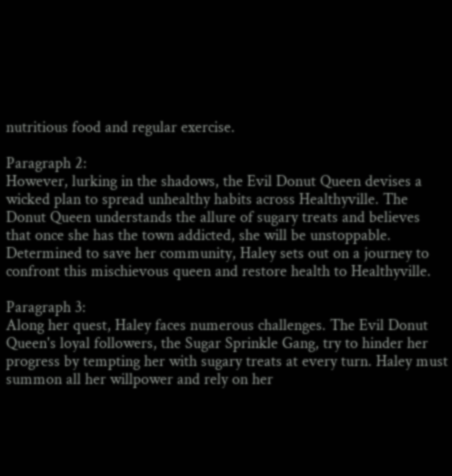nutritious food and regular exercise.

Paragraph 2:
However, lurking in the shadows, the Evil Donut Queen devises a wicked plan to spread unhealthy habits across Healthyville. The Donut Queen understands the allure of sugary treats and believes that once she has the town addicted, she will be unstoppable. Determined to save her community, Haley sets out on a journey to confront this mischievous queen and restore health to Healthyville.

Paragraph 3:
Along her quest, Haley faces numerous challenges. The Evil Donut Queen's loyal followers, the Sugar Sprinkle Gang, try to hinder her progress by tempting her with sugary treats at every turn. Haley must summon all her willpower and rely on her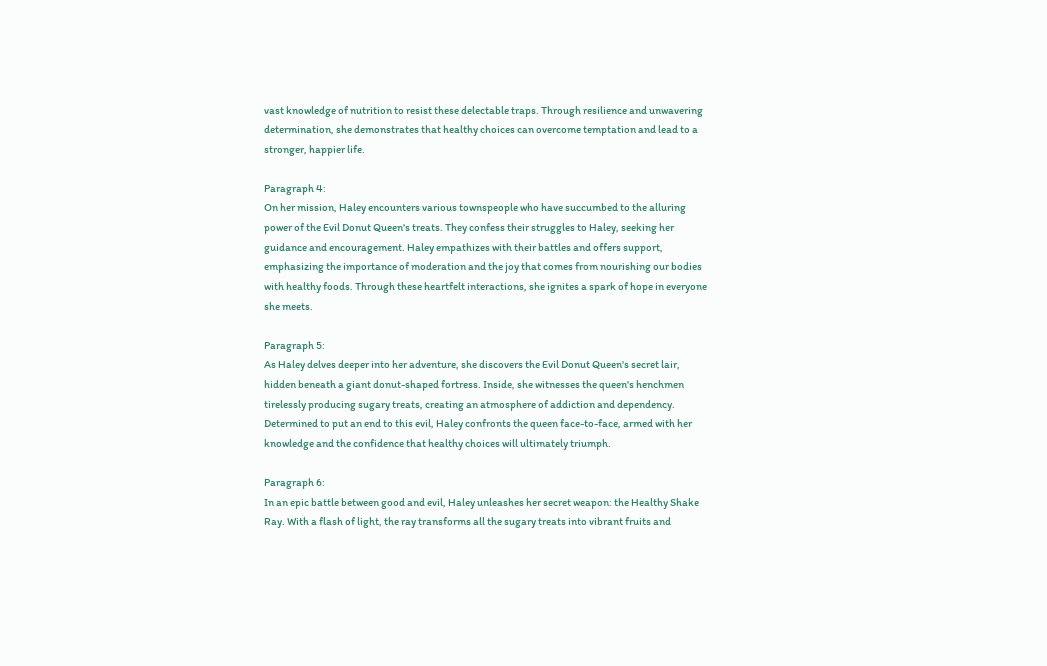vast knowledge of nutrition to resist these delectable traps. Through resilience and unwavering determination, she demonstrates that healthy choices can overcome temptation and lead to a stronger, happier life.

Paragraph 4:
On her mission, Haley encounters various townspeople who have succumbed to the alluring power of the Evil Donut Queen's treats. They confess their struggles to Haley, seeking her guidance and encouragement. Haley empathizes with their battles and offers support, emphasizing the importance of moderation and the joy that comes from nourishing our bodies with healthy foods. Through these heartfelt interactions, she ignites a spark of hope in everyone she meets.

Paragraph 5:
As Haley delves deeper into her adventure, she discovers the Evil Donut Queen's secret lair, hidden beneath a giant donut-shaped fortress. Inside, she witnesses the queen's henchmen tirelessly producing sugary treats, creating an atmosphere of addiction and dependency. Determined to put an end to this evil, Haley confronts the queen face-to-face, armed with her knowledge and the confidence that healthy choices will ultimately triumph.

Paragraph 6:
In an epic battle between good and evil, Haley unleashes her secret weapon: the Healthy Shake Ray. With a flash of light, the ray transforms all the sugary treats into vibrant fruits and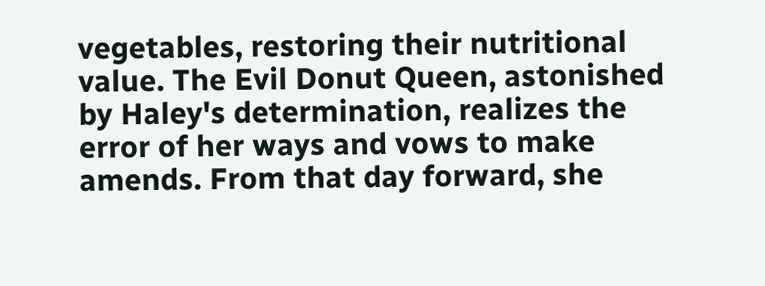vegetables, restoring their nutritional value. The Evil Donut Queen, astonished by Haley's determination, realizes the error of her ways and vows to make amends. From that day forward, she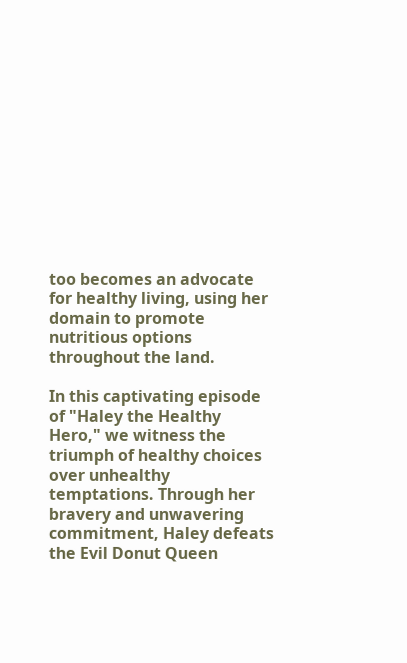too becomes an advocate for healthy living, using her domain to promote nutritious options throughout the land.

In this captivating episode of "Haley the Healthy Hero," we witness the triumph of healthy choices over unhealthy temptations. Through her bravery and unwavering commitment, Haley defeats the Evil Donut Queen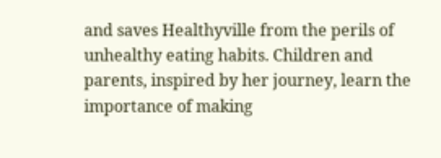and saves Healthyville from the perils of unhealthy eating habits. Children and parents, inspired by her journey, learn the importance of making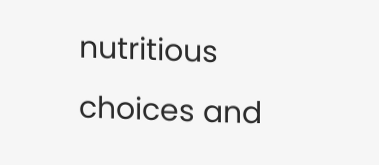nutritious choices and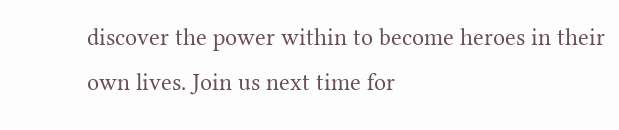discover the power within to become heroes in their own lives. Join us next time for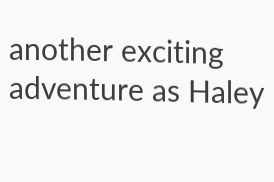another exciting adventure as Haley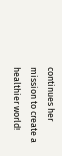continues her mission to create a healthier world!